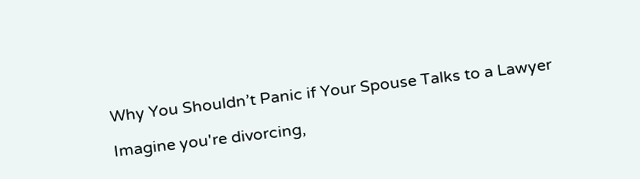Why You Shouldn’t Panic if Your Spouse Talks to a Lawyer

Imagine you're divorcing,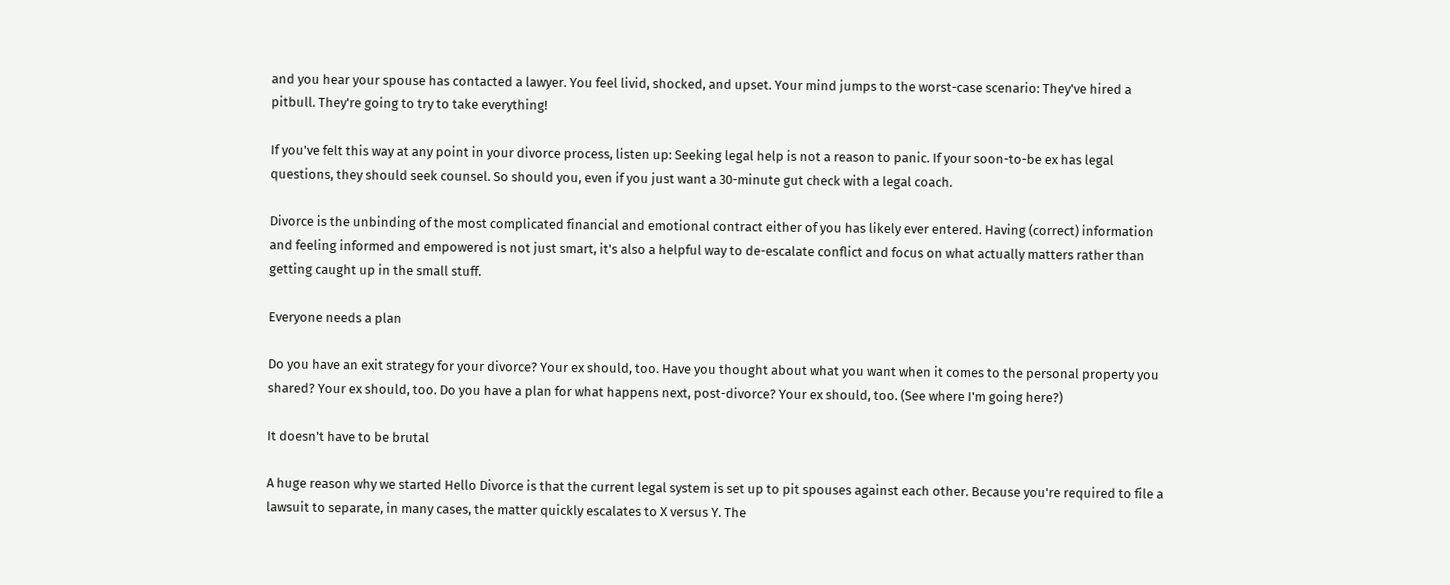and you hear your spouse has contacted a lawyer. You feel livid, shocked, and upset. Your mind jumps to the worst-case scenario: They've hired a pitbull. They're going to try to take everything!

If you've felt this way at any point in your divorce process, listen up: Seeking legal help is not a reason to panic. If your soon-to-be ex has legal questions, they should seek counsel. So should you, even if you just want a 30-minute gut check with a legal coach.

Divorce is the unbinding of the most complicated financial and emotional contract either of you has likely ever entered. Having (correct) information and feeling informed and empowered is not just smart, it's also a helpful way to de-escalate conflict and focus on what actually matters rather than getting caught up in the small stuff.

Everyone needs a plan

Do you have an exit strategy for your divorce? Your ex should, too. Have you thought about what you want when it comes to the personal property you shared? Your ex should, too. Do you have a plan for what happens next, post-divorce? Your ex should, too. (See where I'm going here?)

It doesn't have to be brutal

A huge reason why we started Hello Divorce is that the current legal system is set up to pit spouses against each other. Because you're required to file a lawsuit to separate, in many cases, the matter quickly escalates to X versus Y. The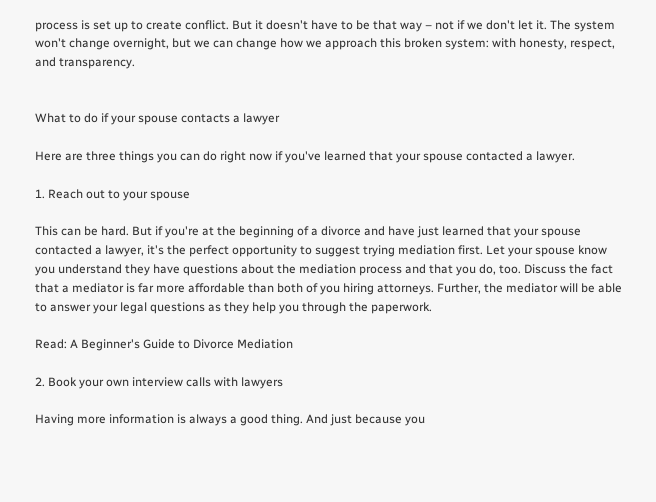process is set up to create conflict. But it doesn't have to be that way – not if we don't let it. The system won't change overnight, but we can change how we approach this broken system: with honesty, respect, and transparency.


What to do if your spouse contacts a lawyer

Here are three things you can do right now if you've learned that your spouse contacted a lawyer.

1. Reach out to your spouse

This can be hard. But if you're at the beginning of a divorce and have just learned that your spouse contacted a lawyer, it's the perfect opportunity to suggest trying mediation first. Let your spouse know you understand they have questions about the mediation process and that you do, too. Discuss the fact that a mediator is far more affordable than both of you hiring attorneys. Further, the mediator will be able to answer your legal questions as they help you through the paperwork.

Read: A Beginner's Guide to Divorce Mediation

2. Book your own interview calls with lawyers

Having more information is always a good thing. And just because you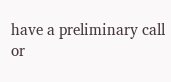have a preliminary call or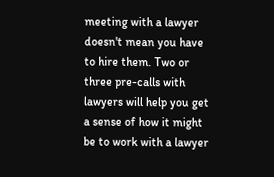meeting with a lawyer doesn't mean you have to hire them. Two or three pre-calls with lawyers will help you get a sense of how it might be to work with a lawyer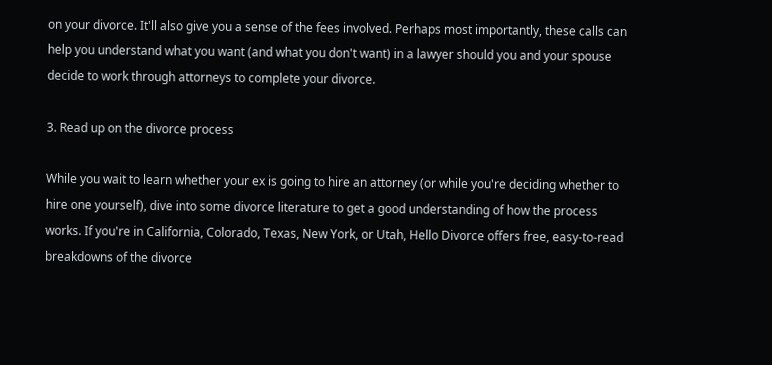on your divorce. It'll also give you a sense of the fees involved. Perhaps most importantly, these calls can help you understand what you want (and what you don't want) in a lawyer should you and your spouse decide to work through attorneys to complete your divorce.

3. Read up on the divorce process

While you wait to learn whether your ex is going to hire an attorney (or while you're deciding whether to hire one yourself), dive into some divorce literature to get a good understanding of how the process works. If you're in California, Colorado, Texas, New York, or Utah, Hello Divorce offers free, easy-to-read breakdowns of the divorce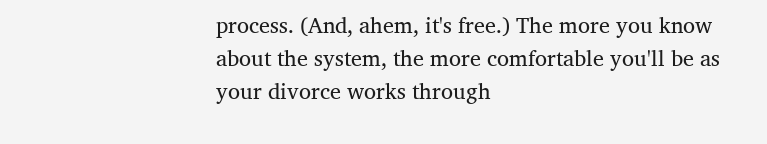process. (And, ahem, it's free.) The more you know about the system, the more comfortable you'll be as your divorce works through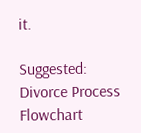it.

Suggested: Divorce Process Flowchart